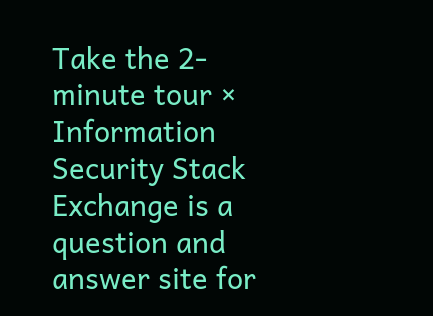Take the 2-minute tour ×
Information Security Stack Exchange is a question and answer site for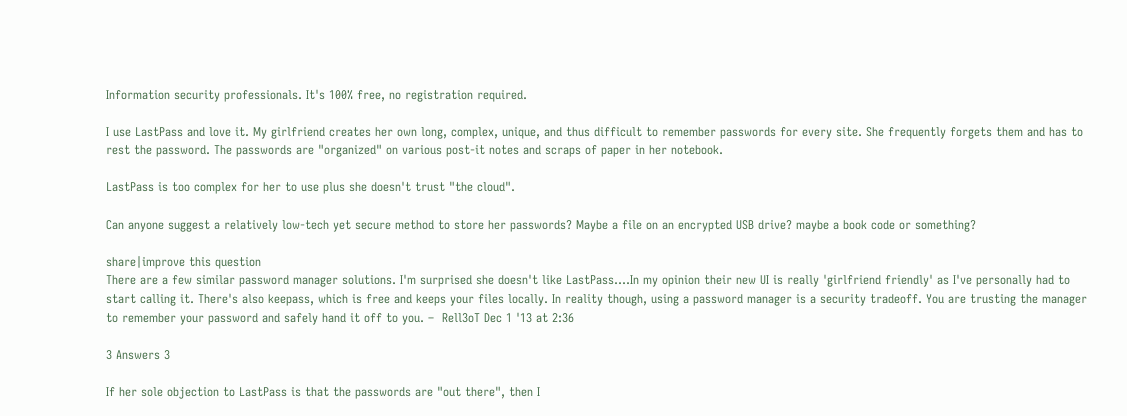Information security professionals. It's 100% free, no registration required.

I use LastPass and love it. My girlfriend creates her own long, complex, unique, and thus difficult to remember passwords for every site. She frequently forgets them and has to rest the password. The passwords are "organized" on various post-it notes and scraps of paper in her notebook.

LastPass is too complex for her to use plus she doesn't trust "the cloud".

Can anyone suggest a relatively low-tech yet secure method to store her passwords? Maybe a file on an encrypted USB drive? maybe a book code or something?

share|improve this question
There are a few similar password manager solutions. I'm surprised she doesn't like LastPass....In my opinion their new UI is really 'girlfriend friendly' as I've personally had to start calling it. There's also keepass, which is free and keeps your files locally. In reality though, using a password manager is a security tradeoff. You are trusting the manager to remember your password and safely hand it off to you. –  Rell3oT Dec 1 '13 at 2:36

3 Answers 3

If her sole objection to LastPass is that the passwords are "out there", then I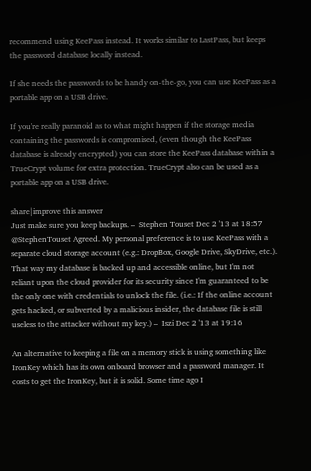recommend using KeePass instead. It works similar to LastPass, but keeps the password database locally instead.

If she needs the passwords to be handy on-the-go, you can use KeePass as a portable app on a USB drive.

If you're really paranoid as to what might happen if the storage media containing the passwords is compromised, (even though the KeePass database is already encrypted) you can store the KeePass database within a TrueCrypt volume for extra protection. TrueCrypt also can be used as a portable app on a USB drive.

share|improve this answer
Just make sure you keep backups. –  Stephen Touset Dec 2 '13 at 18:57
@StephenTouset Agreed. My personal preference is to use KeePass with a separate cloud storage account (e.g.: DropBox, Google Drive, SkyDrive, etc.). That way my database is backed up and accessible online, but I'm not reliant upon the cloud provider for its security since I'm guaranteed to be the only one with credentials to unlock the file. (i.e.: If the online account gets hacked, or subverted by a malicious insider, the database file is still useless to the attacker without my key.) –  Iszi Dec 2 '13 at 19:16

An alternative to keeping a file on a memory stick is using something like IronKey which has its own onboard browser and a password manager. It costs to get the IronKey, but it is solid. Some time ago I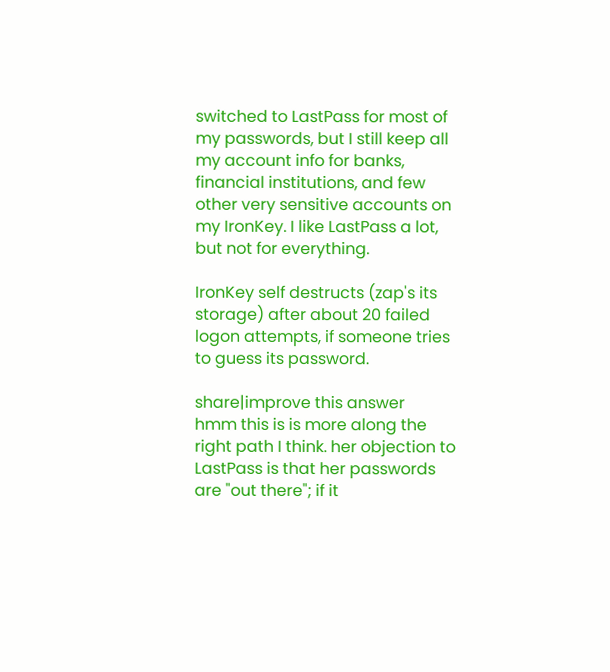switched to LastPass for most of my passwords, but I still keep all my account info for banks, financial institutions, and few other very sensitive accounts on my IronKey. I like LastPass a lot, but not for everything.

IronKey self destructs (zap's its storage) after about 20 failed logon attempts, if someone tries to guess its password.

share|improve this answer
hmm this is is more along the right path I think. her objection to LastPass is that her passwords are "out there"; if it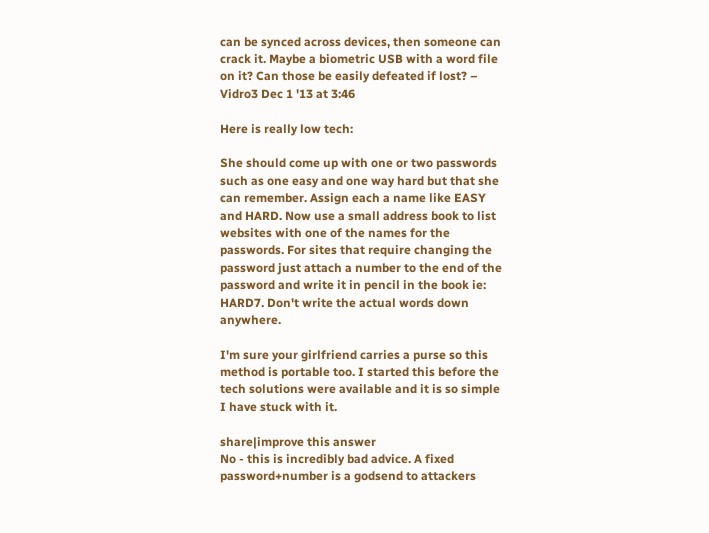can be synced across devices, then someone can crack it. Maybe a biometric USB with a word file on it? Can those be easily defeated if lost? –  Vidro3 Dec 1 '13 at 3:46

Here is really low tech:

She should come up with one or two passwords such as one easy and one way hard but that she can remember. Assign each a name like EASY and HARD. Now use a small address book to list websites with one of the names for the passwords. For sites that require changing the password just attach a number to the end of the password and write it in pencil in the book ie: HARD7. Don't write the actual words down anywhere.

I'm sure your girlfriend carries a purse so this method is portable too. I started this before the tech solutions were available and it is so simple I have stuck with it.

share|improve this answer
No - this is incredibly bad advice. A fixed password+number is a godsend to attackers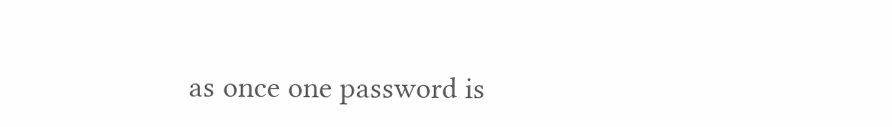as once one password is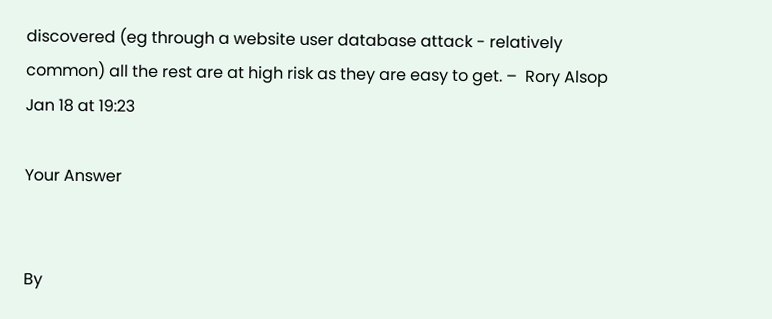discovered (eg through a website user database attack - relatively common) all the rest are at high risk as they are easy to get. –  Rory Alsop Jan 18 at 19:23

Your Answer


By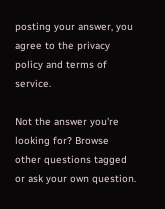posting your answer, you agree to the privacy policy and terms of service.

Not the answer you're looking for? Browse other questions tagged or ask your own question.